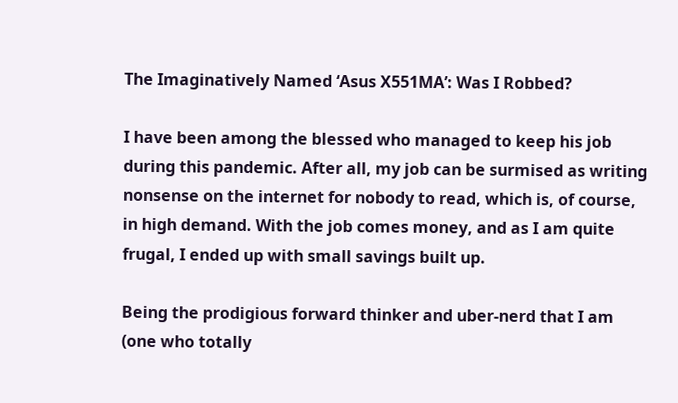The Imaginatively Named ‘Asus X551MA’: Was I Robbed?

I have been among the blessed who managed to keep his job during this pandemic. After all, my job can be surmised as writing nonsense on the internet for nobody to read, which is, of course, in high demand. With the job comes money, and as I am quite frugal, I ended up with small savings built up.

Being the prodigious forward thinker and uber-nerd that I am (one who totally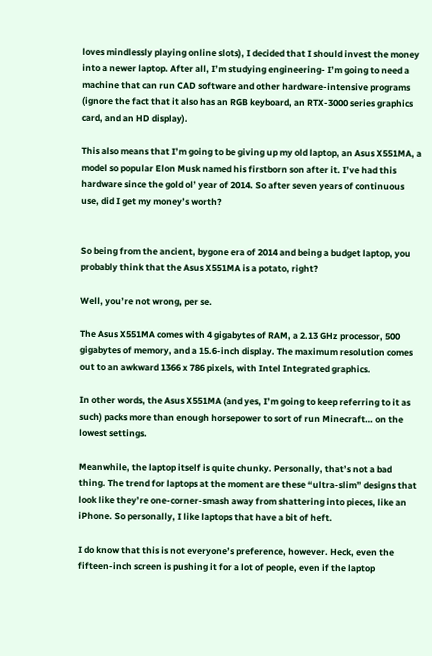loves mindlessly playing online slots), I decided that I should invest the money into a newer laptop. After all, I’m studying engineering- I’m going to need a machine that can run CAD software and other hardware-intensive programs (ignore the fact that it also has an RGB keyboard, an RTX-3000 series graphics card, and an HD display).

This also means that I’m going to be giving up my old laptop, an Asus X551MA, a model so popular Elon Musk named his firstborn son after it. I’ve had this hardware since the gold ol’ year of 2014. So after seven years of continuous use, did I get my money’s worth?


So being from the ancient, bygone era of 2014 and being a budget laptop, you probably think that the Asus X551MA is a potato, right?

Well, you’re not wrong, per se.

The Asus X551MA comes with 4 gigabytes of RAM, a 2.13 GHz processor, 500 gigabytes of memory, and a 15.6-inch display. The maximum resolution comes out to an awkward 1366 x 786 pixels, with Intel Integrated graphics.

In other words, the Asus X551MA (and yes, I’m going to keep referring to it as such) packs more than enough horsepower to sort of run Minecraft… on the lowest settings.

Meanwhile, the laptop itself is quite chunky. Personally, that’s not a bad thing. The trend for laptops at the moment are these “ultra-slim” designs that look like they’re one-corner-smash away from shattering into pieces, like an iPhone. So personally, I like laptops that have a bit of heft.

I do know that this is not everyone’s preference, however. Heck, even the fifteen-inch screen is pushing it for a lot of people, even if the laptop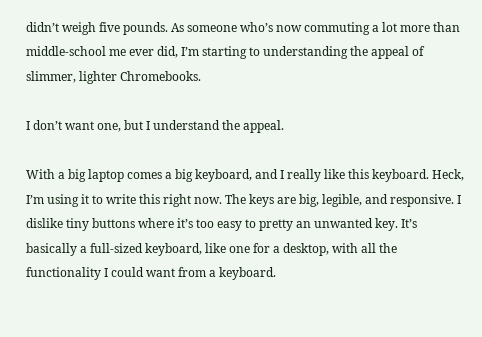didn’t weigh five pounds. As someone who’s now commuting a lot more than middle-school me ever did, I’m starting to understanding the appeal of slimmer, lighter Chromebooks.

I don’t want one, but I understand the appeal.

With a big laptop comes a big keyboard, and I really like this keyboard. Heck, I’m using it to write this right now. The keys are big, legible, and responsive. I dislike tiny buttons where it’s too easy to pretty an unwanted key. It’s basically a full-sized keyboard, like one for a desktop, with all the functionality I could want from a keyboard.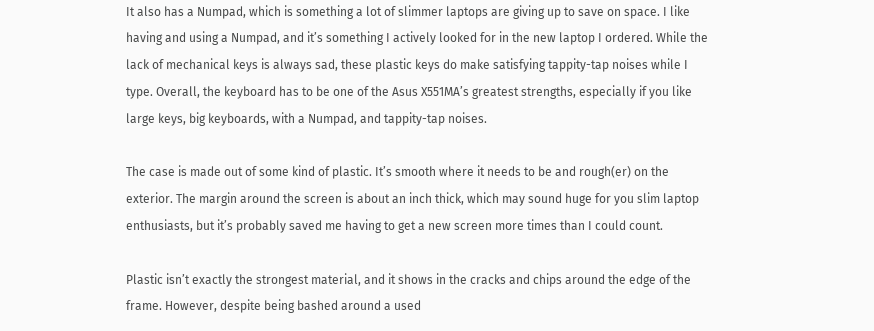It also has a Numpad, which is something a lot of slimmer laptops are giving up to save on space. I like having and using a Numpad, and it’s something I actively looked for in the new laptop I ordered. While the lack of mechanical keys is always sad, these plastic keys do make satisfying tappity-tap noises while I type. Overall, the keyboard has to be one of the Asus X551MA’s greatest strengths, especially if you like large keys, big keyboards, with a Numpad, and tappity-tap noises.

The case is made out of some kind of plastic. It’s smooth where it needs to be and rough(er) on the exterior. The margin around the screen is about an inch thick, which may sound huge for you slim laptop enthusiasts, but it’s probably saved me having to get a new screen more times than I could count.

Plastic isn’t exactly the strongest material, and it shows in the cracks and chips around the edge of the frame. However, despite being bashed around a used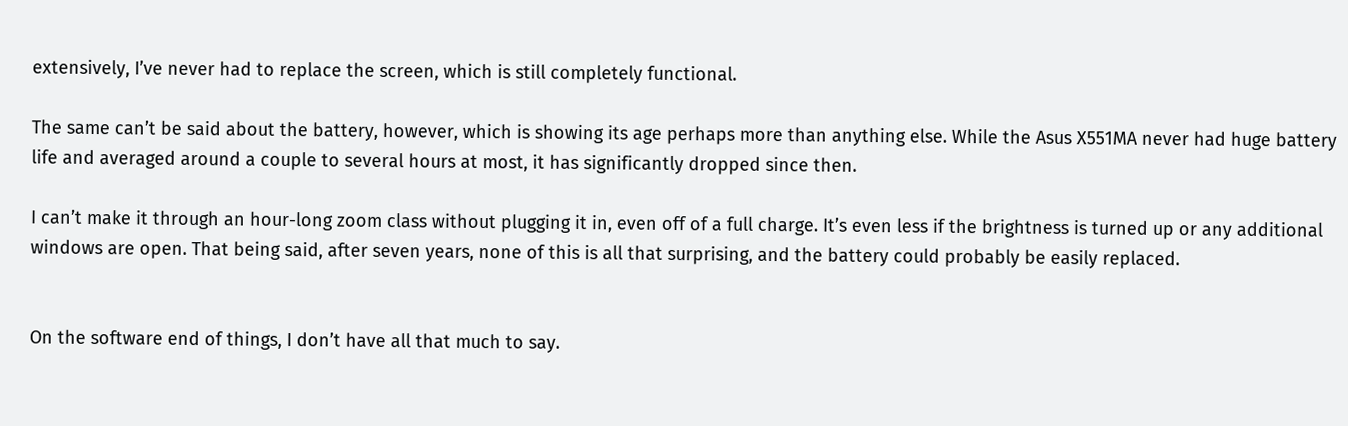extensively, I’ve never had to replace the screen, which is still completely functional.

The same can’t be said about the battery, however, which is showing its age perhaps more than anything else. While the Asus X551MA never had huge battery life and averaged around a couple to several hours at most, it has significantly dropped since then.

I can’t make it through an hour-long zoom class without plugging it in, even off of a full charge. It’s even less if the brightness is turned up or any additional windows are open. That being said, after seven years, none of this is all that surprising, and the battery could probably be easily replaced.


On the software end of things, I don’t have all that much to say.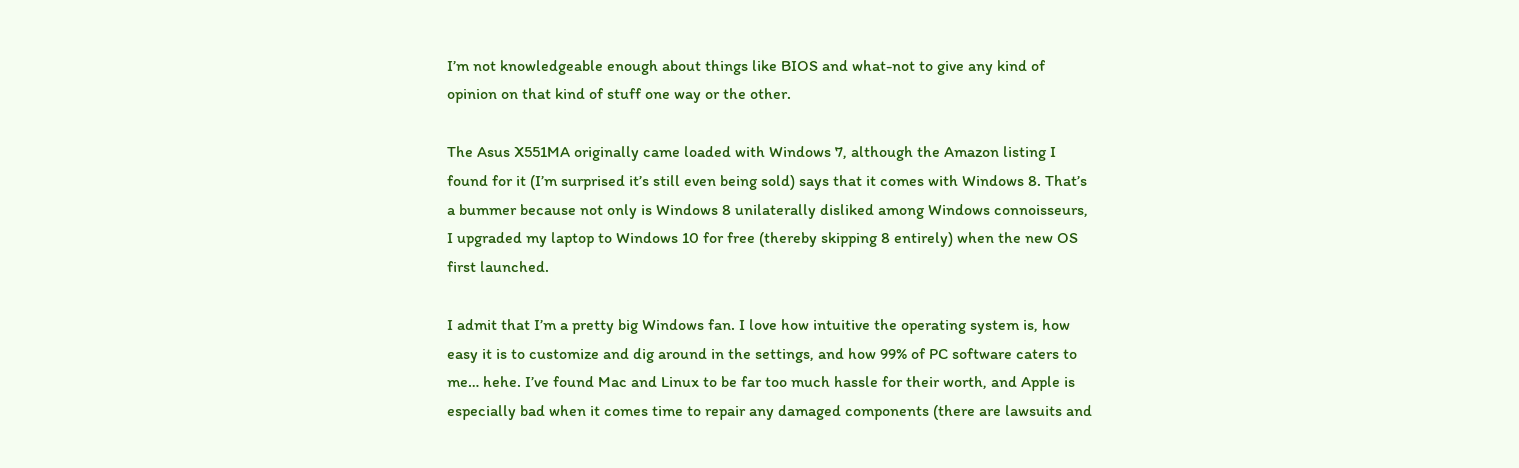I’m not knowledgeable enough about things like BIOS and what-not to give any kind of opinion on that kind of stuff one way or the other.

The Asus X551MA originally came loaded with Windows 7, although the Amazon listing I found for it (I’m surprised it’s still even being sold) says that it comes with Windows 8. That’s a bummer because not only is Windows 8 unilaterally disliked among Windows connoisseurs, I upgraded my laptop to Windows 10 for free (thereby skipping 8 entirely) when the new OS first launched.

I admit that I’m a pretty big Windows fan. I love how intuitive the operating system is, how easy it is to customize and dig around in the settings, and how 99% of PC software caters to me… hehe. I’ve found Mac and Linux to be far too much hassle for their worth, and Apple is especially bad when it comes time to repair any damaged components (there are lawsuits and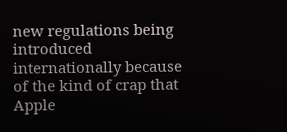new regulations being introduced internationally because of the kind of crap that Apple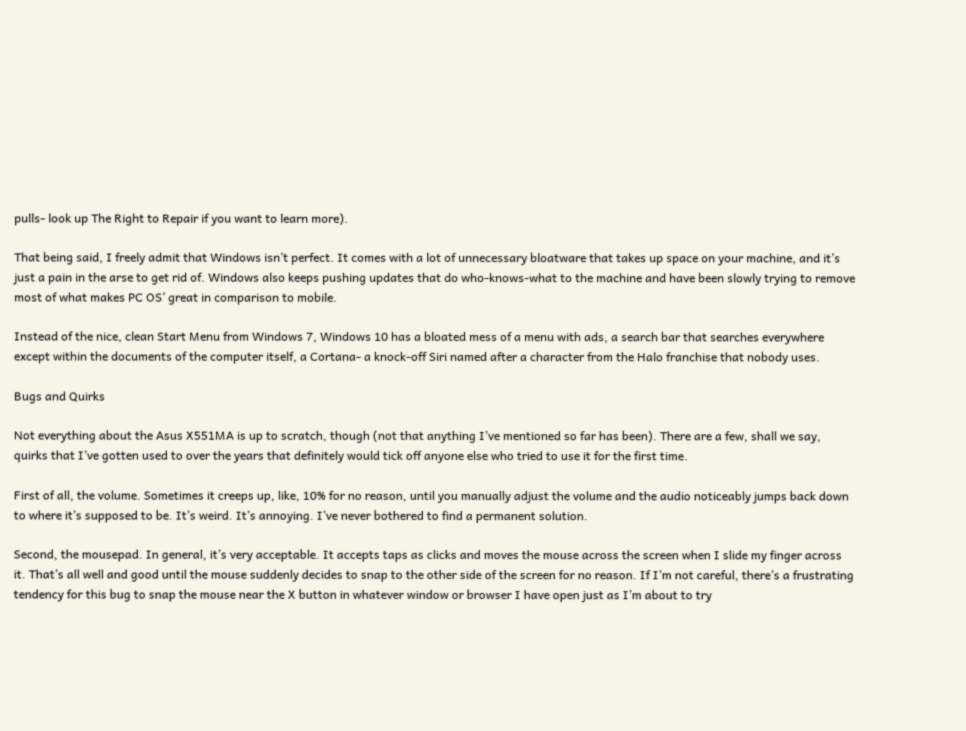pulls- look up The Right to Repair if you want to learn more).

That being said, I freely admit that Windows isn’t perfect. It comes with a lot of unnecessary bloatware that takes up space on your machine, and it’s just a pain in the arse to get rid of. Windows also keeps pushing updates that do who-knows-what to the machine and have been slowly trying to remove most of what makes PC OS’ great in comparison to mobile.

Instead of the nice, clean Start Menu from Windows 7, Windows 10 has a bloated mess of a menu with ads, a search bar that searches everywhere except within the documents of the computer itself, a Cortana- a knock-off Siri named after a character from the Halo franchise that nobody uses.

Bugs and Quirks

Not everything about the Asus X551MA is up to scratch, though (not that anything I’ve mentioned so far has been). There are a few, shall we say, quirks that I’ve gotten used to over the years that definitely would tick off anyone else who tried to use it for the first time.

First of all, the volume. Sometimes it creeps up, like, 10% for no reason, until you manually adjust the volume and the audio noticeably jumps back down to where it’s supposed to be. It’s weird. It’s annoying. I’ve never bothered to find a permanent solution.

Second, the mousepad. In general, it’s very acceptable. It accepts taps as clicks and moves the mouse across the screen when I slide my finger across it. That’s all well and good until the mouse suddenly decides to snap to the other side of the screen for no reason. If I’m not careful, there’s a frustrating tendency for this bug to snap the mouse near the X button in whatever window or browser I have open just as I’m about to try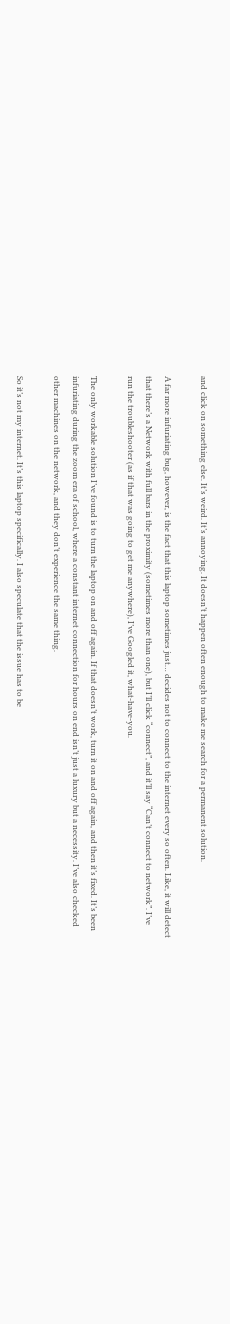and click on something else. It’s weird. It’s annoying. It doesn’t happen often enough to make me search for a permanent solution.

A far more infuriating bug, however, is the fact that this laptop sometimes just… decides not to connect to the internet every so often. Like, it will detect that there’s a Network with full bars in the proximity (sometimes more than one), but I’ll click “connect”, and it’ll say “Can’t connect to network”. I’ve run the troubleshooter (as if that was going to get me anywhere), I’ve Googled it, what-have-you.

The only workable solution I’ve found is to turn the laptop on and off again. If that doesn’t work, turn it on and off again, and then it’s fixed. It’s been infuriating during the zoom era of school, where a constant internet connection for hours on end isn’t just a luxury but a necessity. I’ve also checked other machines on the network, and they don’t experience the same thing.

So it’s not my internet. It’s this laptop specifically. I also speculate that the issue has to be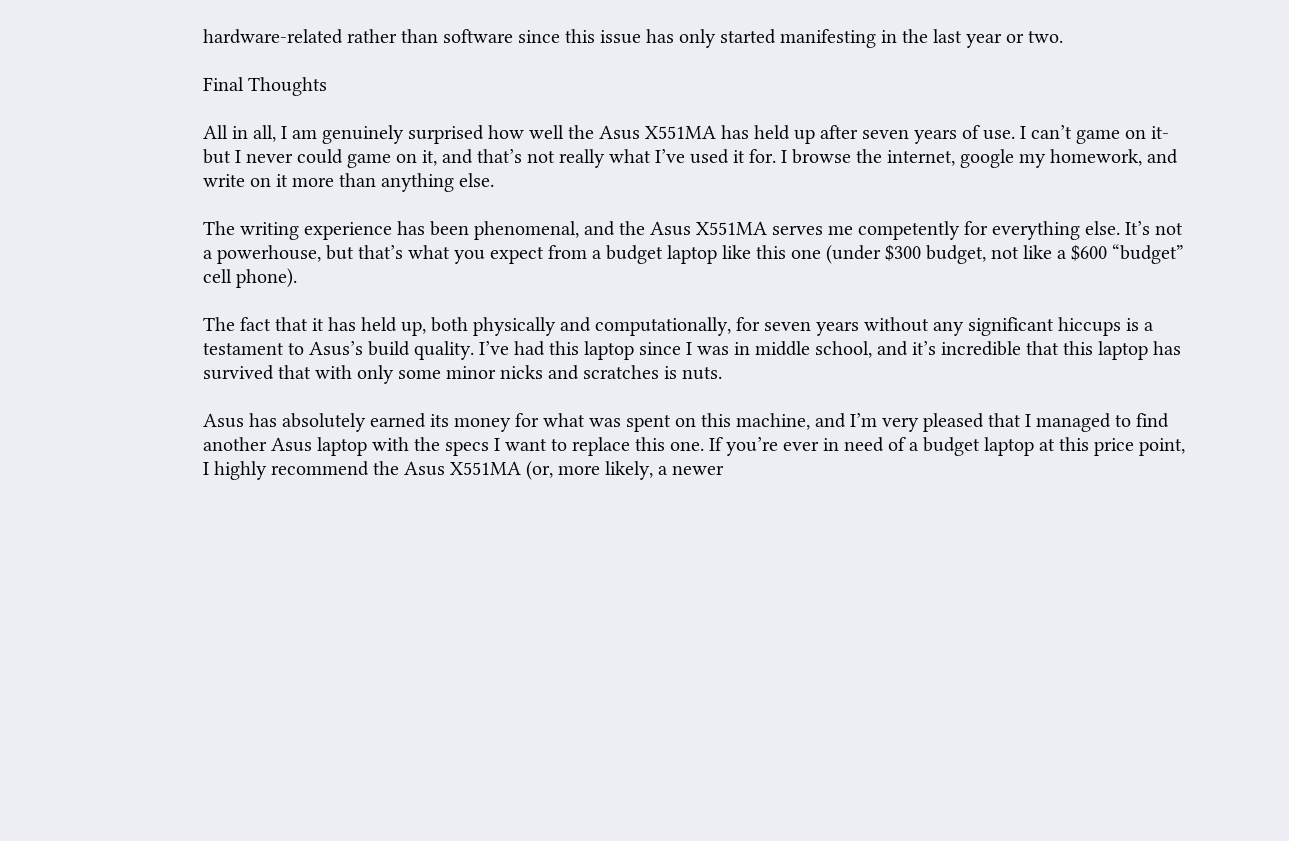hardware-related rather than software since this issue has only started manifesting in the last year or two.

Final Thoughts

All in all, I am genuinely surprised how well the Asus X551MA has held up after seven years of use. I can’t game on it- but I never could game on it, and that’s not really what I’ve used it for. I browse the internet, google my homework, and write on it more than anything else.

The writing experience has been phenomenal, and the Asus X551MA serves me competently for everything else. It’s not a powerhouse, but that’s what you expect from a budget laptop like this one (under $300 budget, not like a $600 “budget” cell phone).

The fact that it has held up, both physically and computationally, for seven years without any significant hiccups is a testament to Asus’s build quality. I’ve had this laptop since I was in middle school, and it’s incredible that this laptop has survived that with only some minor nicks and scratches is nuts.

Asus has absolutely earned its money for what was spent on this machine, and I’m very pleased that I managed to find another Asus laptop with the specs I want to replace this one. If you’re ever in need of a budget laptop at this price point, I highly recommend the Asus X551MA (or, more likely, a newer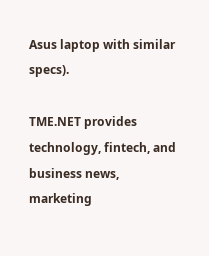Asus laptop with similar specs).

TME.NET provides technology, fintech, and business news, marketing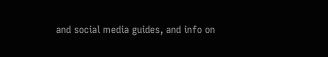and social media guides, and info on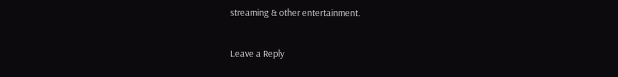streaming & other entertainment.

Leave a Reply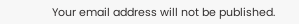Your email address will not be published.